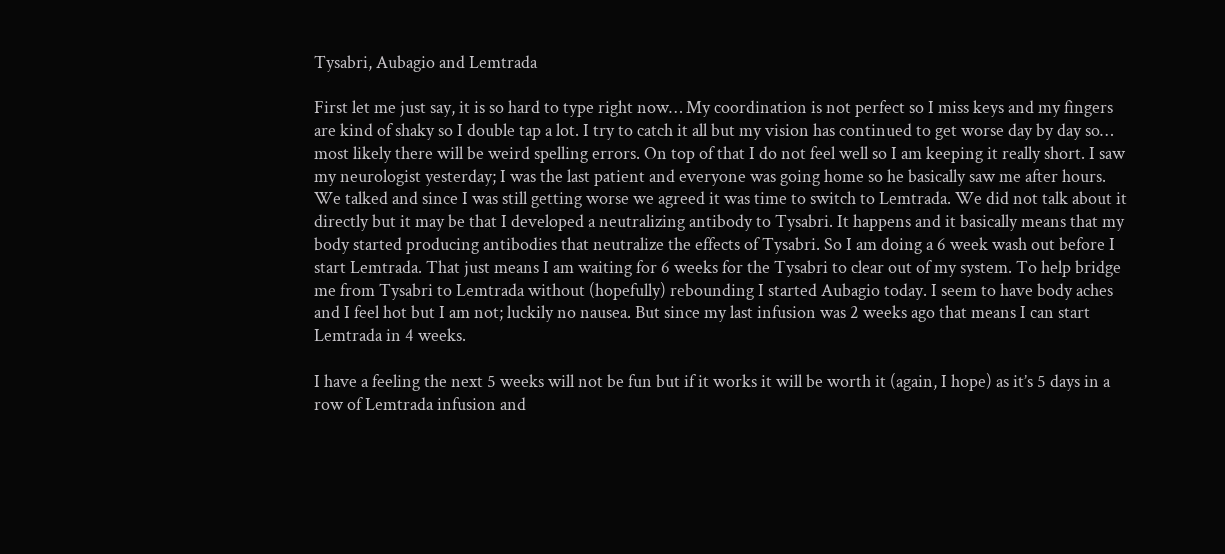Tysabri, Aubagio and Lemtrada

First let me just say, it is so hard to type right now… My coordination is not perfect so I miss keys and my fingers are kind of shaky so I double tap a lot. I try to catch it all but my vision has continued to get worse day by day so… most likely there will be weird spelling errors. On top of that I do not feel well so I am keeping it really short. I saw my neurologist yesterday; I was the last patient and everyone was going home so he basically saw me after hours. We talked and since I was still getting worse we agreed it was time to switch to Lemtrada. We did not talk about it directly but it may be that I developed a neutralizing antibody to Tysabri. It happens and it basically means that my body started producing antibodies that neutralize the effects of Tysabri. So I am doing a 6 week wash out before I start Lemtrada. That just means I am waiting for 6 weeks for the Tysabri to clear out of my system. To help bridge me from Tysabri to Lemtrada without (hopefully) rebounding I started Aubagio today. I seem to have body aches and I feel hot but I am not; luckily no nausea. But since my last infusion was 2 weeks ago that means I can start Lemtrada in 4 weeks.

I have a feeling the next 5 weeks will not be fun but if it works it will be worth it (again, I hope) as it’s 5 days in a row of Lemtrada infusion and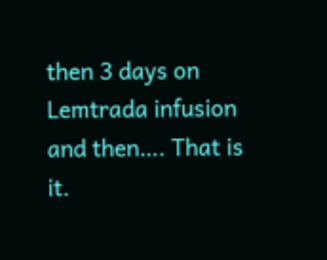then 3 days on Lemtrada infusion and then…. That is it.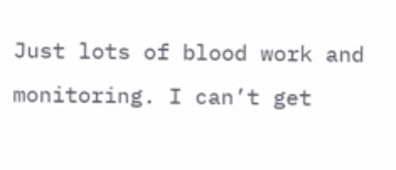Just lots of blood work and monitoring. I can’t get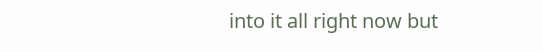into it all right now but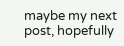maybe my next post, hopefully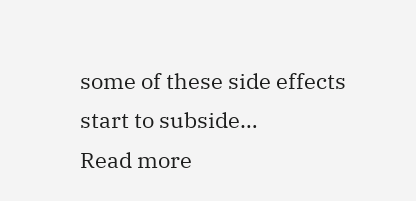some of these side effects start to subside…
Read more